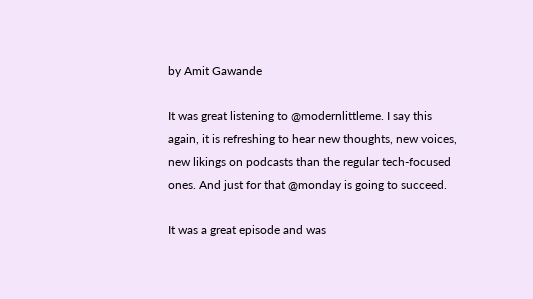by Amit Gawande

It was great listening to @modernlittleme. I say this again, it is refreshing to hear new thoughts, new voices, new likings on podcasts than the regular tech-focused ones. And just for that @monday is going to succeed.

It was a great episode and was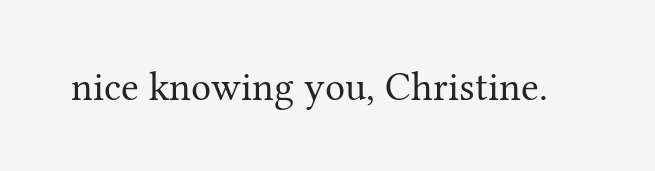nice knowing you, Christine.